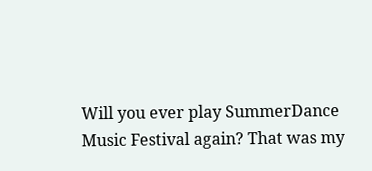Will you ever play SummerDance Music Festival again? That was my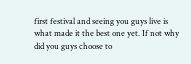first festival and seeing you guys live is what made it the best one yet. If not why did you guys choose to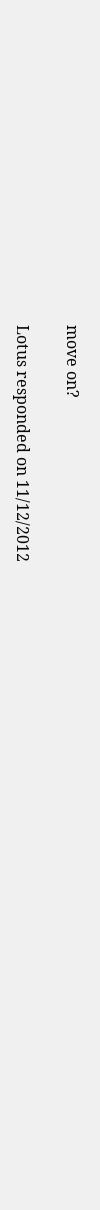move on?

Lotus responded on 11/12/2012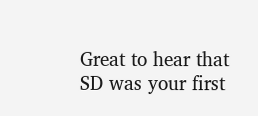Great to hear that SD was your first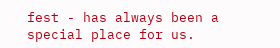fest - has always been a special place for us.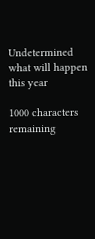Undetermined what will happen this year

1000 characters remaining